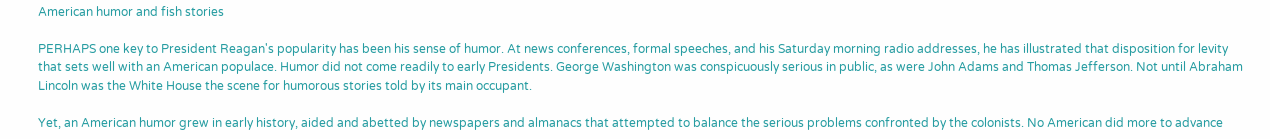American humor and fish stories

PERHAPS one key to President Reagan's popularity has been his sense of humor. At news conferences, formal speeches, and his Saturday morning radio addresses, he has illustrated that disposition for levity that sets well with an American populace. Humor did not come readily to early Presidents. George Washington was conspicuously serious in public, as were John Adams and Thomas Jefferson. Not until Abraham Lincoln was the White House the scene for humorous stories told by its main occupant.

Yet, an American humor grew in early history, aided and abetted by newspapers and almanacs that attempted to balance the serious problems confronted by the colonists. No American did more to advance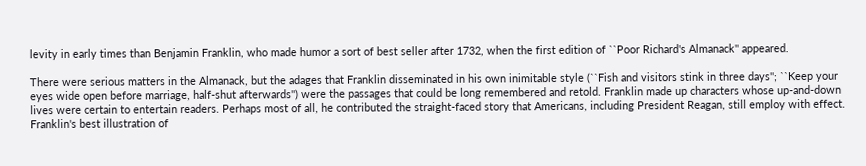levity in early times than Benjamin Franklin, who made humor a sort of best seller after 1732, when the first edition of ``Poor Richard's Almanack'' appeared.

There were serious matters in the Almanack, but the adages that Franklin disseminated in his own inimitable style (``Fish and visitors stink in three days''; ``Keep your eyes wide open before marriage, half-shut afterwards'') were the passages that could be long remembered and retold. Franklin made up characters whose up-and-down lives were certain to entertain readers. Perhaps most of all, he contributed the straight-faced story that Americans, including President Reagan, still employ with effect. Franklin's best illustration of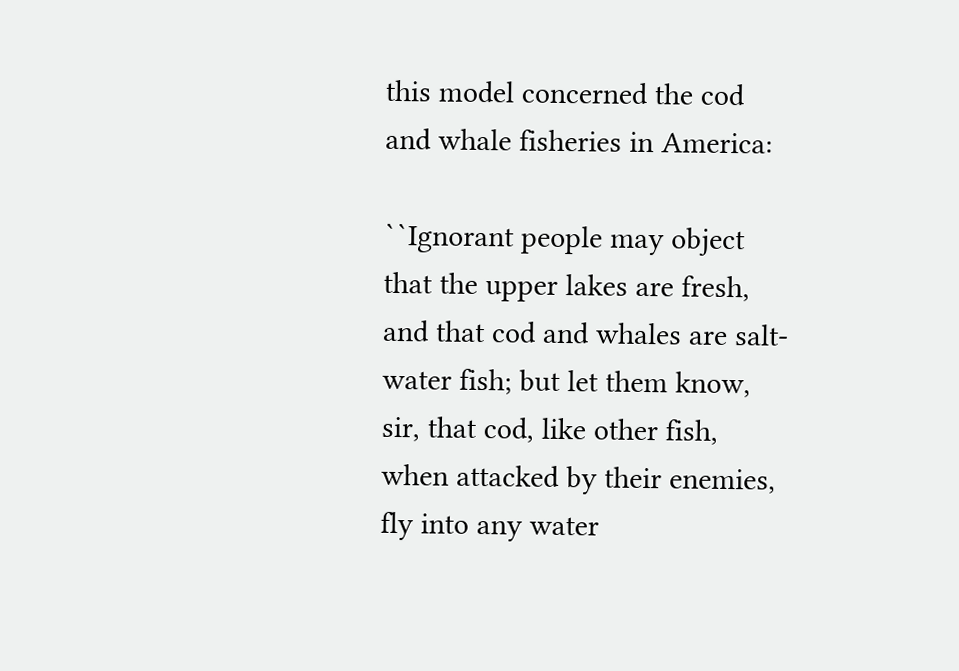this model concerned the cod and whale fisheries in America:

``Ignorant people may object that the upper lakes are fresh, and that cod and whales are salt-water fish; but let them know, sir, that cod, like other fish, when attacked by their enemies, fly into any water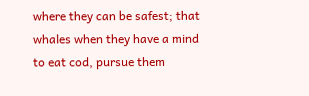where they can be safest; that whales when they have a mind to eat cod, pursue them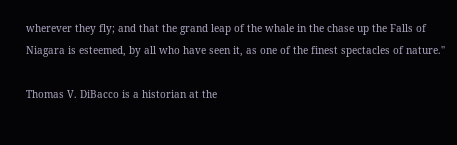wherever they fly; and that the grand leap of the whale in the chase up the Falls of Niagara is esteemed, by all who have seen it, as one of the finest spectacles of nature.''

Thomas V. DiBacco is a historian at the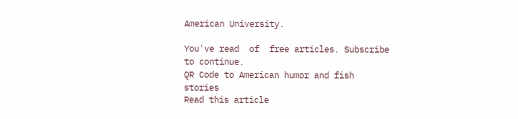American University.

You've read  of  free articles. Subscribe to continue.
QR Code to American humor and fish stories
Read this article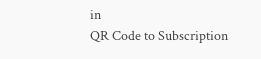in
QR Code to Subscription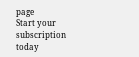page
Start your subscription today